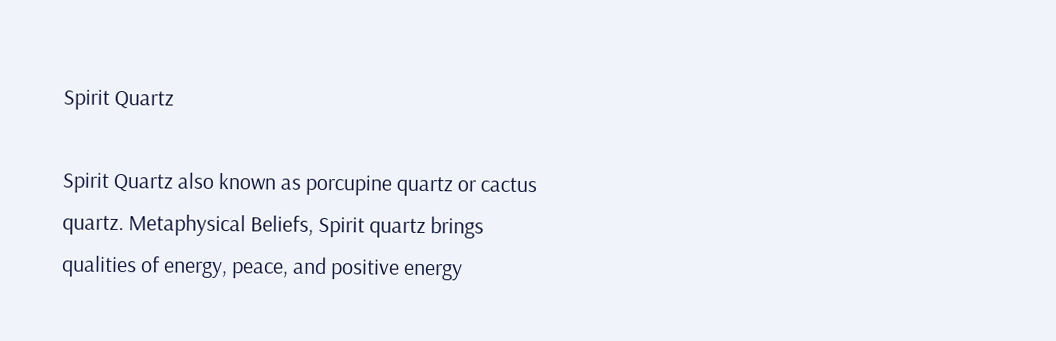Spirit Quartz

Spirit Quartz also known as porcupine quartz or cactus quartz. Metaphysical Beliefs, Spirit quartz brings qualities of energy, peace, and positive energy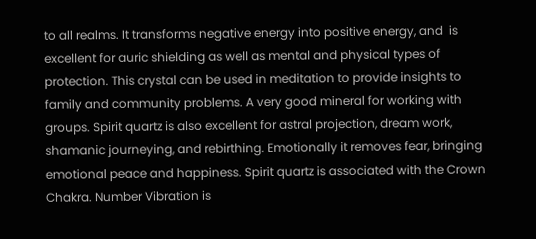to all realms. It transforms negative energy into positive energy, and  is excellent for auric shielding as well as mental and physical types of protection. This crystal can be used in meditation to provide insights to family and community problems. A very good mineral for working with groups. Spirit quartz is also excellent for astral projection, dream work, shamanic journeying, and rebirthing. Emotionally it removes fear, bringing emotional peace and happiness. Spirit quartz is associated with the Crown Chakra. Number Vibration is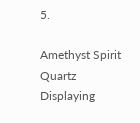5.

Amethyst Spirit Quartz
Displaying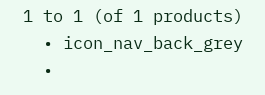1 to 1 (of 1 products)
  • icon_nav_back_grey
  •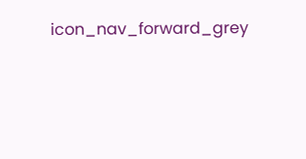icon_nav_forward_grey